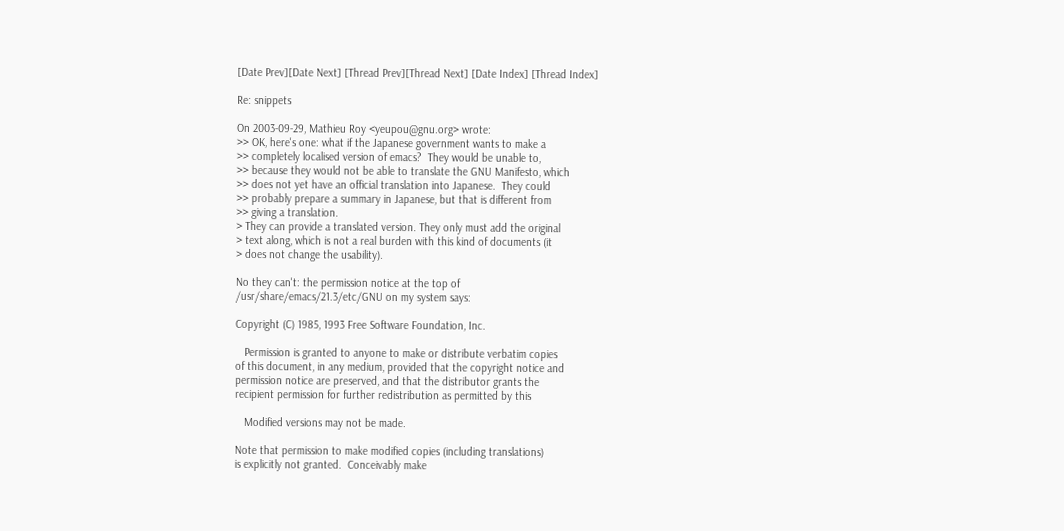[Date Prev][Date Next] [Thread Prev][Thread Next] [Date Index] [Thread Index]

Re: snippets

On 2003-09-29, Mathieu Roy <yeupou@gnu.org> wrote:
>> OK, here's one: what if the Japanese government wants to make a
>> completely localised version of emacs?  They would be unable to,
>> because they would not be able to translate the GNU Manifesto, which
>> does not yet have an official translation into Japanese.  They could
>> probably prepare a summary in Japanese, but that is different from
>> giving a translation.
> They can provide a translated version. They only must add the original
> text along, which is not a real burden with this kind of documents (it
> does not change the usability).

No they can't: the permission notice at the top of
/usr/share/emacs/21.3/etc/GNU on my system says:

Copyright (C) 1985, 1993 Free Software Foundation, Inc.

   Permission is granted to anyone to make or distribute verbatim copies
of this document, in any medium, provided that the copyright notice and
permission notice are preserved, and that the distributor grants the
recipient permission for further redistribution as permitted by this

   Modified versions may not be made.

Note that permission to make modified copies (including translations)
is explicitly not granted.  Conceivably make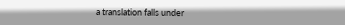a translation falls under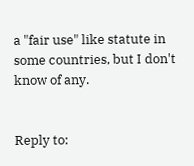a "fair use" like statute in some countries, but I don't know of any.


Reply to: